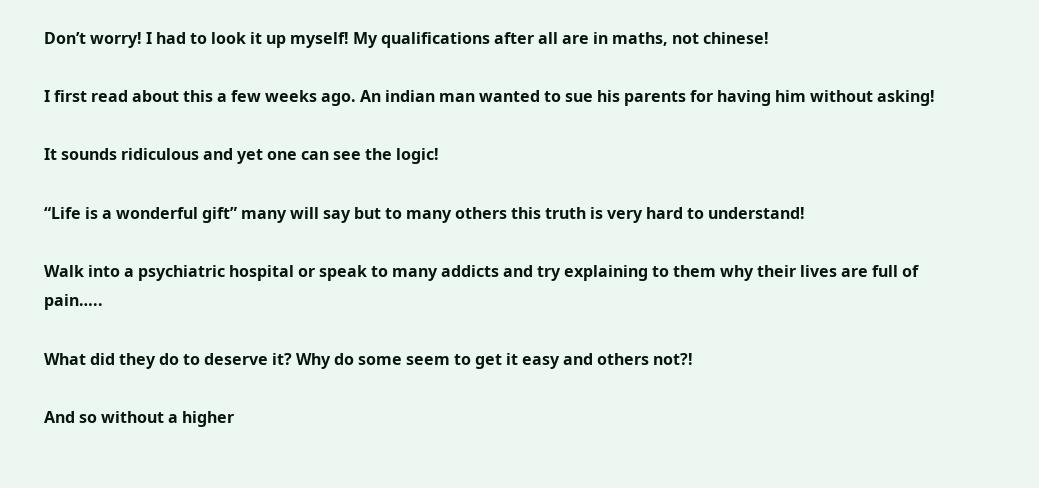Don’t worry! I had to look it up myself! My qualifications after all are in maths, not chinese!

I first read about this a few weeks ago. An indian man wanted to sue his parents for having him without asking!

It sounds ridiculous and yet one can see the logic!

“Life is a wonderful gift” many will say but to many others this truth is very hard to understand!

Walk into a psychiatric hospital or speak to many addicts and try explaining to them why their lives are full of pain…..

What did they do to deserve it? Why do some seem to get it easy and others not?!

And so without a higher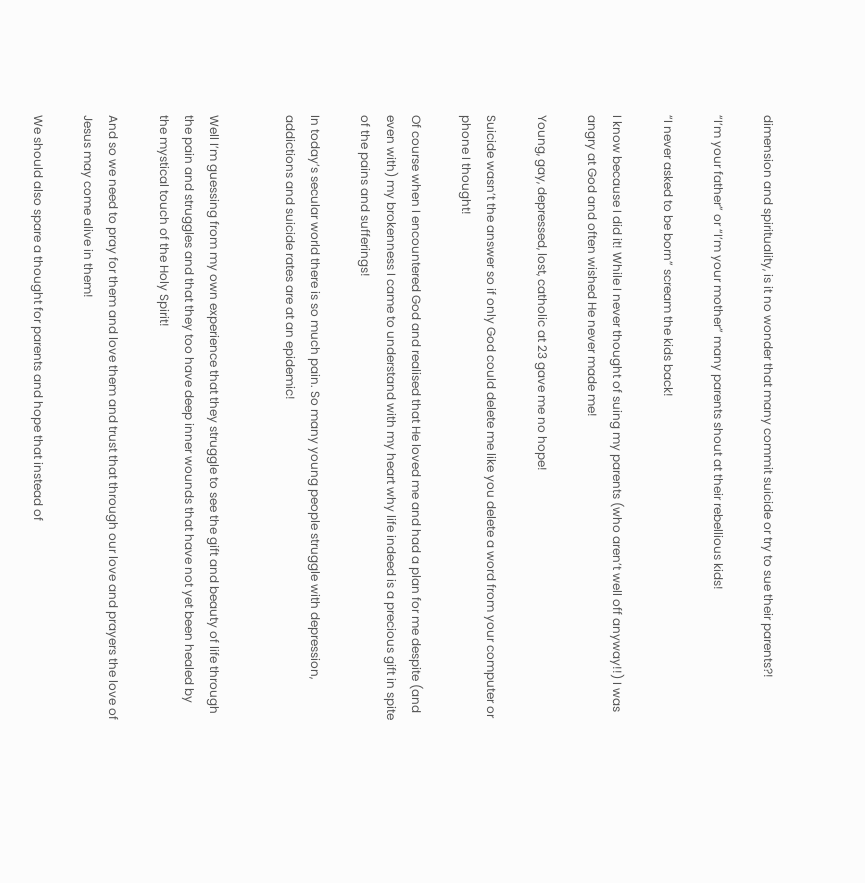dimension and spirituality, is it no wonder that many commit suicide or try to sue their parents?!

“I’m your father” or “I’m your mother” many parents shout at their rebellious kids!

“I never asked to be born” scream the kids back!

I know because I did it! While I never thought of suing my parents (who aren’t well off anyway!!) I was angry at God and often wished He never made me!

Young, gay, depressed, lost, catholic at 23 gave me no hope!

Suicide wasn’t the answer so if only God could delete me like you delete a word from your computer or phone I thought!

Of course when I encountered God and realised that He loved me and had a plan for me despite (and even with) my brokenness I came to understand with my heart why life indeed is a precious gift in spite of the pains and sufferings!

In today’s secular world there is so much pain. So many young people struggle with depression, addictions and suicide rates are at an epidemic!


Well I’m guessing from my own experience that they struggle to see the gift and beauty of life through the pain and struggles and that they too have deep inner wounds that have not yet been healed by the mystical touch of the Holy Spirit!

And so we need to pray for them and love them and trust that through our love and prayers the love of Jesus may come alive in them!

We should also spare a thought for parents and hope that instead of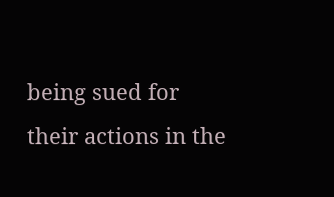being sued for their actions in the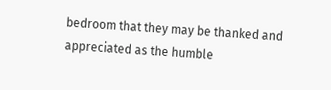bedroom that they may be thanked and appreciated as the humble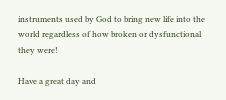instruments used by God to bring new life into the world regardless of how broken or dysfunctional they were!

Have a great day and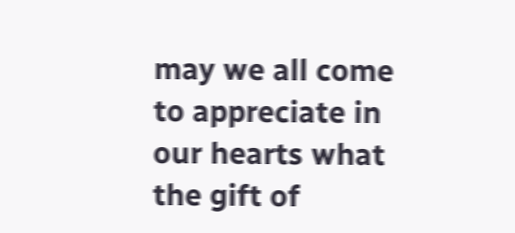may we all come to appreciate in our hearts what the gift of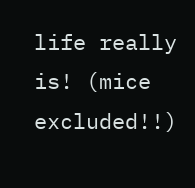life really is! (mice excluded!!)